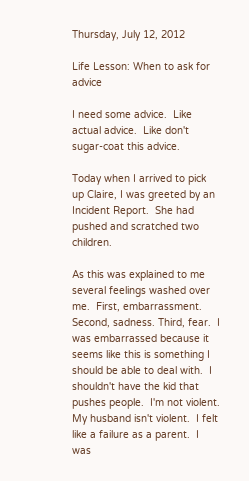Thursday, July 12, 2012

Life Lesson: When to ask for advice

I need some advice.  Like actual advice.  Like don't sugar-coat this advice.

Today when I arrived to pick up Claire, I was greeted by an Incident Report.  She had pushed and scratched two children.

As this was explained to me several feelings washed over me.  First, embarrassment.  Second, sadness. Third, fear.  I was embarrassed because it seems like this is something I should be able to deal with.  I shouldn't have the kid that pushes people.  I'm not violent.  My husband isn't violent.  I felt like a failure as a parent.  I was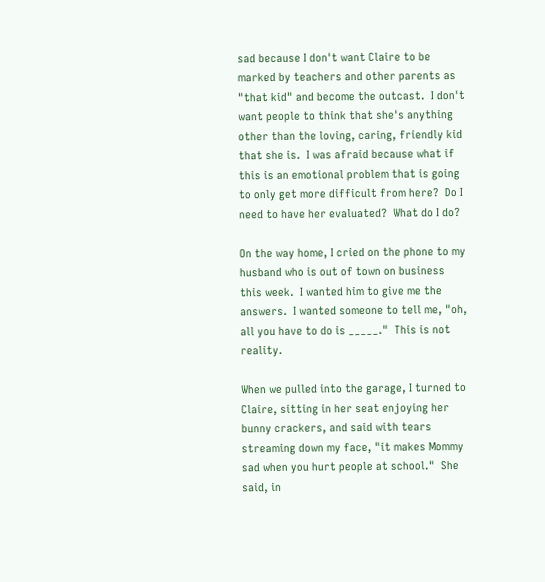sad because I don't want Claire to be marked by teachers and other parents as "that kid" and become the outcast.  I don't want people to think that she's anything other than the loving, caring, friendly kid that she is.  I was afraid because what if this is an emotional problem that is going to only get more difficult from here?  Do I need to have her evaluated?  What do I do?

On the way home, I cried on the phone to my husband who is out of town on business this week.  I wanted him to give me the answers.  I wanted someone to tell me, "oh, all you have to do is _____."  This is not reality.

When we pulled into the garage, I turned to Claire, sitting in her seat enjoying her bunny crackers, and said with tears streaming down my face, "it makes Mommy sad when you hurt people at school."  She said, in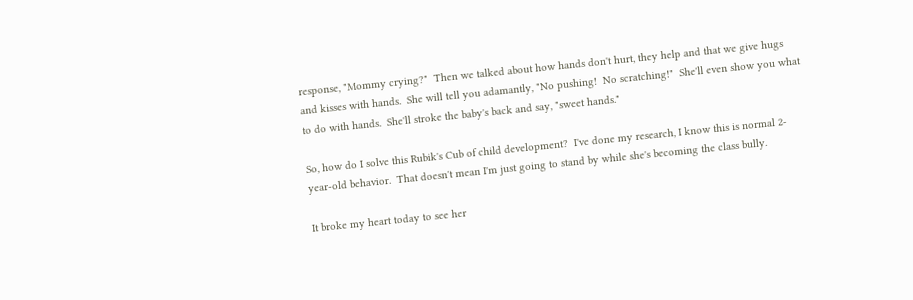response, "Mommy crying?"  Then we talked about how hands don't hurt, they help and that we give hugs and kisses with hands.  She will tell you adamantly, "No pushing!  No scratching!"  She'll even show you what to do with hands.  She'll stroke the baby's back and say, "sweet hands."

So, how do I solve this Rubik's Cub of child development?  I've done my research, I know this is normal 2-year-old behavior.  That doesn't mean I'm just going to stand by while she's becoming the class bully.

It broke my heart today to see her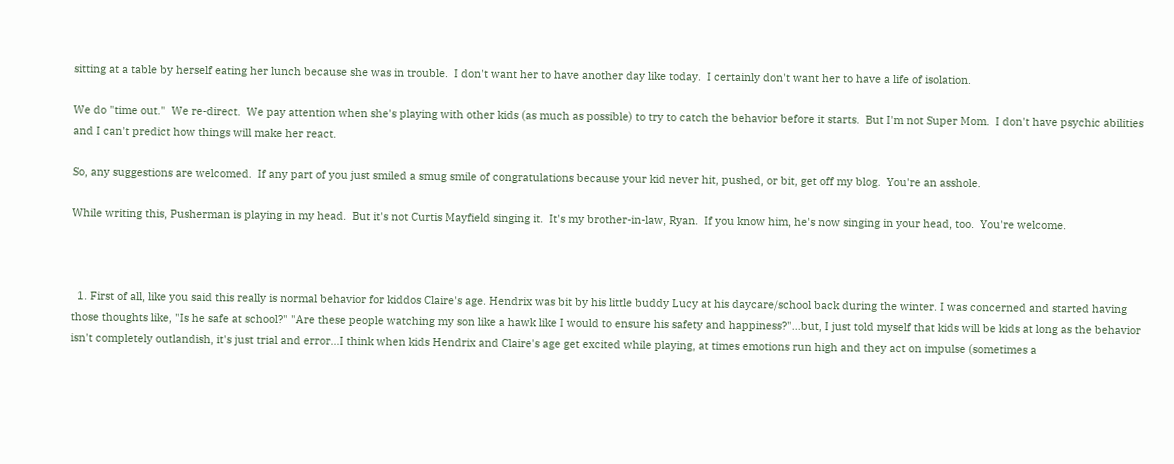sitting at a table by herself eating her lunch because she was in trouble.  I don't want her to have another day like today.  I certainly don't want her to have a life of isolation.

We do "time out."  We re-direct.  We pay attention when she's playing with other kids (as much as possible) to try to catch the behavior before it starts.  But I'm not Super Mom.  I don't have psychic abilities and I can't predict how things will make her react.

So, any suggestions are welcomed.  If any part of you just smiled a smug smile of congratulations because your kid never hit, pushed, or bit, get off my blog.  You're an asshole.

While writing this, Pusherman is playing in my head.  But it's not Curtis Mayfield singing it.  It's my brother-in-law, Ryan.  If you know him, he's now singing in your head, too.  You're welcome.



  1. First of all, like you said this really is normal behavior for kiddos Claire's age. Hendrix was bit by his little buddy Lucy at his daycare/school back during the winter. I was concerned and started having those thoughts like, "Is he safe at school?" "Are these people watching my son like a hawk like I would to ensure his safety and happiness?"...but, I just told myself that kids will be kids at long as the behavior isn't completely outlandish, it's just trial and error...I think when kids Hendrix and Claire's age get excited while playing, at times emotions run high and they act on impulse (sometimes a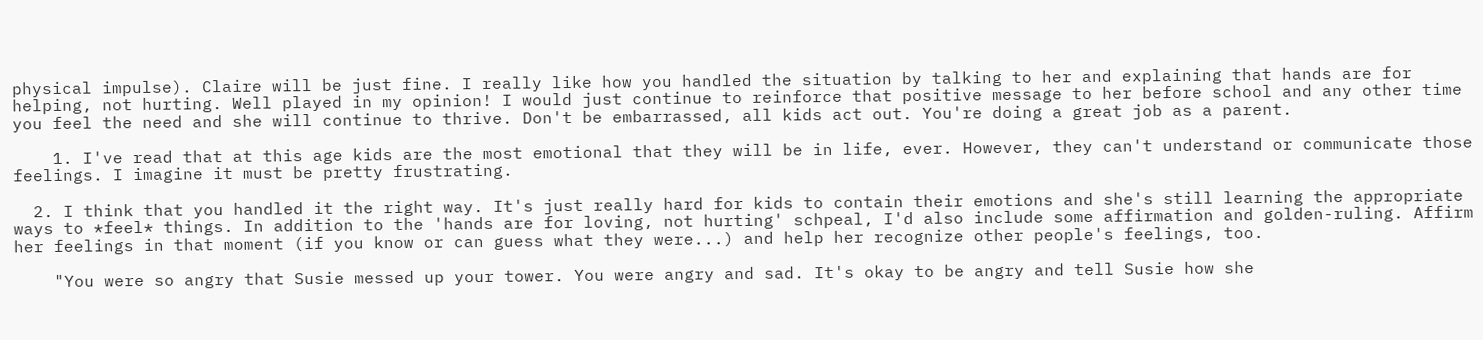physical impulse). Claire will be just fine. I really like how you handled the situation by talking to her and explaining that hands are for helping, not hurting. Well played in my opinion! I would just continue to reinforce that positive message to her before school and any other time you feel the need and she will continue to thrive. Don't be embarrassed, all kids act out. You're doing a great job as a parent.

    1. I've read that at this age kids are the most emotional that they will be in life, ever. However, they can't understand or communicate those feelings. I imagine it must be pretty frustrating.

  2. I think that you handled it the right way. It's just really hard for kids to contain their emotions and she's still learning the appropriate ways to *feel* things. In addition to the 'hands are for loving, not hurting' schpeal, I'd also include some affirmation and golden-ruling. Affirm her feelings in that moment (if you know or can guess what they were...) and help her recognize other people's feelings, too.

    "You were so angry that Susie messed up your tower. You were angry and sad. It's okay to be angry and tell Susie how she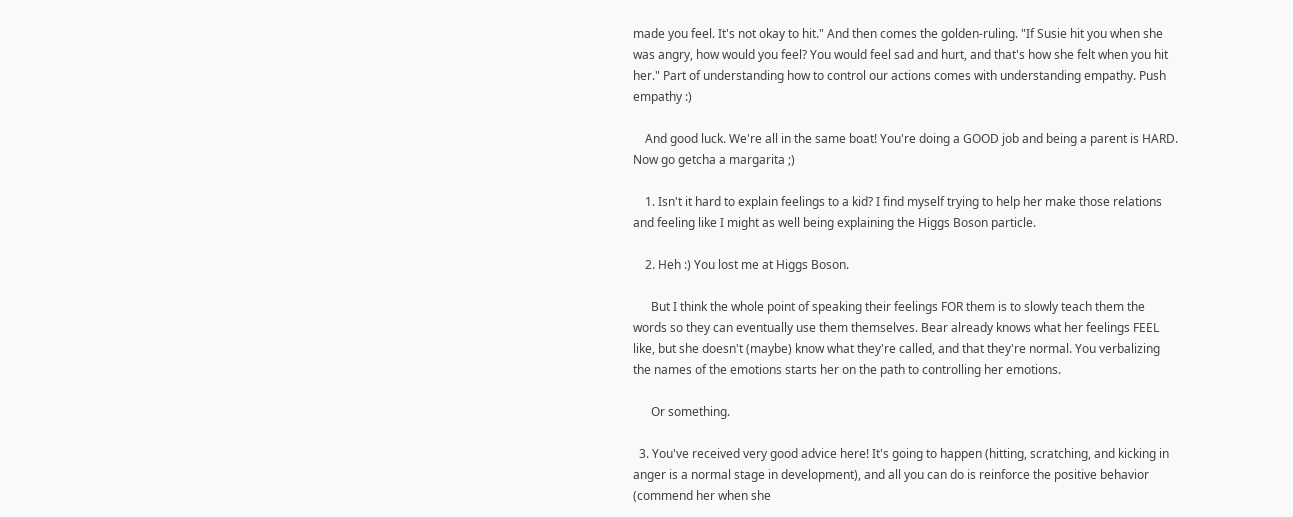made you feel. It's not okay to hit." And then comes the golden-ruling. "If Susie hit you when she was angry, how would you feel? You would feel sad and hurt, and that's how she felt when you hit her." Part of understanding how to control our actions comes with understanding empathy. Push empathy :)

    And good luck. We're all in the same boat! You're doing a GOOD job and being a parent is HARD. Now go getcha a margarita ;)

    1. Isn't it hard to explain feelings to a kid? I find myself trying to help her make those relations and feeling like I might as well being explaining the Higgs Boson particle.

    2. Heh :) You lost me at Higgs Boson.

      But I think the whole point of speaking their feelings FOR them is to slowly teach them the words so they can eventually use them themselves. Bear already knows what her feelings FEEL like, but she doesn't (maybe) know what they're called, and that they're normal. You verbalizing the names of the emotions starts her on the path to controlling her emotions.

      Or something.

  3. You've received very good advice here! It's going to happen (hitting, scratching, and kicking in anger is a normal stage in development), and all you can do is reinforce the positive behavior (commend her when she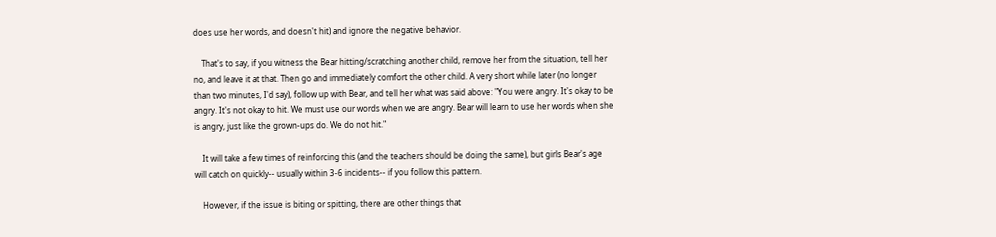does use her words, and doesn't hit) and ignore the negative behavior.

    That's to say, if you witness the Bear hitting/scratching another child, remove her from the situation, tell her no, and leave it at that. Then go and immediately comfort the other child. A very short while later (no longer than two minutes, I'd say), follow up with Bear, and tell her what was said above: "You were angry. It's okay to be angry. It's not okay to hit. We must use our words when we are angry. Bear will learn to use her words when she is angry, just like the grown-ups do. We do not hit."

    It will take a few times of reinforcing this (and the teachers should be doing the same), but girls Bear's age will catch on quickly-- usually within 3-6 incidents-- if you follow this pattern.

    However, if the issue is biting or spitting, there are other things that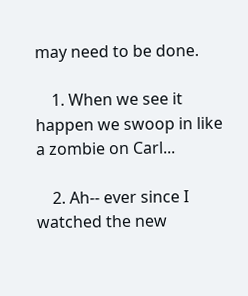may need to be done.

    1. When we see it happen we swoop in like a zombie on Carl...

    2. Ah-- ever since I watched the new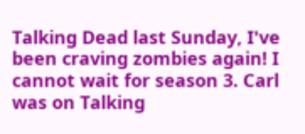Talking Dead last Sunday, I've been craving zombies again! I cannot wait for season 3. Carl was on Talking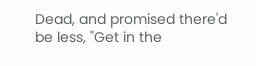Dead, and promised there'd be less, "Get in the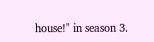house!" in season 3.